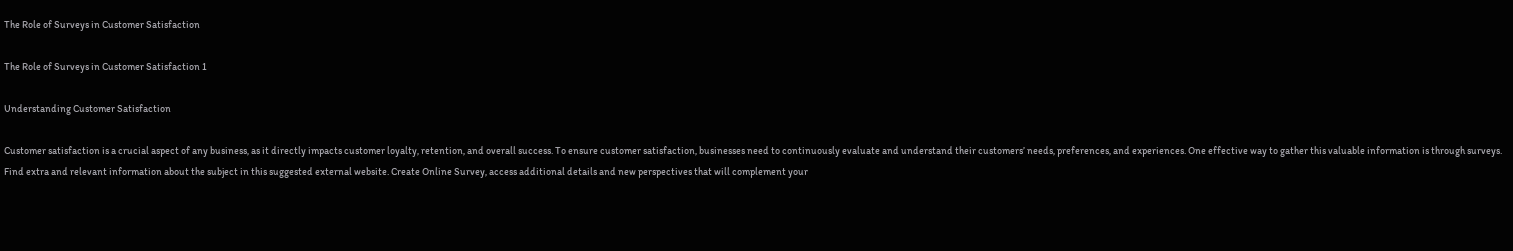The Role of Surveys in Customer Satisfaction

The Role of Surveys in Customer Satisfaction 1

Understanding Customer Satisfaction

Customer satisfaction is a crucial aspect of any business, as it directly impacts customer loyalty, retention, and overall success. To ensure customer satisfaction, businesses need to continuously evaluate and understand their customers’ needs, preferences, and experiences. One effective way to gather this valuable information is through surveys. Find extra and relevant information about the subject in this suggested external website. Create Online Survey, access additional details and new perspectives that will complement your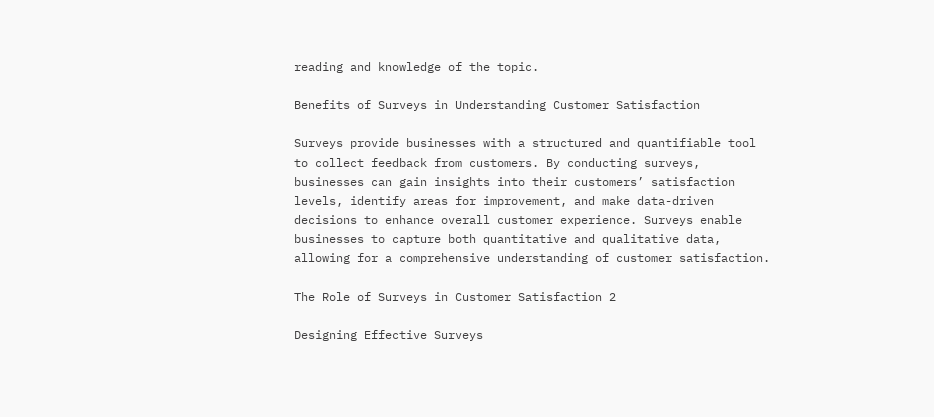reading and knowledge of the topic.

Benefits of Surveys in Understanding Customer Satisfaction

Surveys provide businesses with a structured and quantifiable tool to collect feedback from customers. By conducting surveys, businesses can gain insights into their customers’ satisfaction levels, identify areas for improvement, and make data-driven decisions to enhance overall customer experience. Surveys enable businesses to capture both quantitative and qualitative data, allowing for a comprehensive understanding of customer satisfaction.

The Role of Surveys in Customer Satisfaction 2

Designing Effective Surveys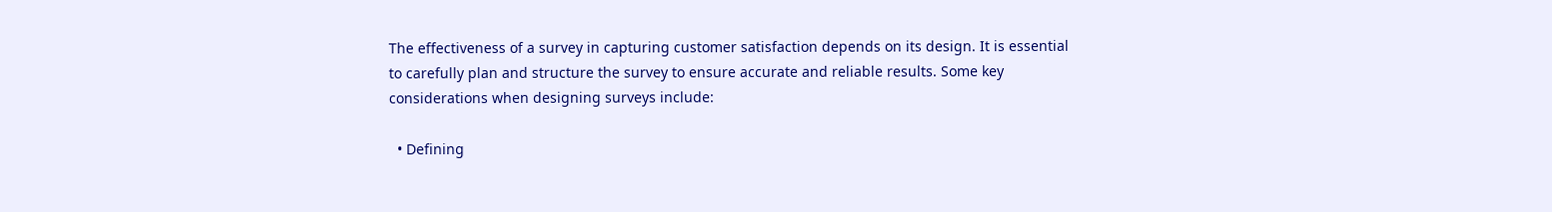The effectiveness of a survey in capturing customer satisfaction depends on its design. It is essential to carefully plan and structure the survey to ensure accurate and reliable results. Some key considerations when designing surveys include:

  • Defining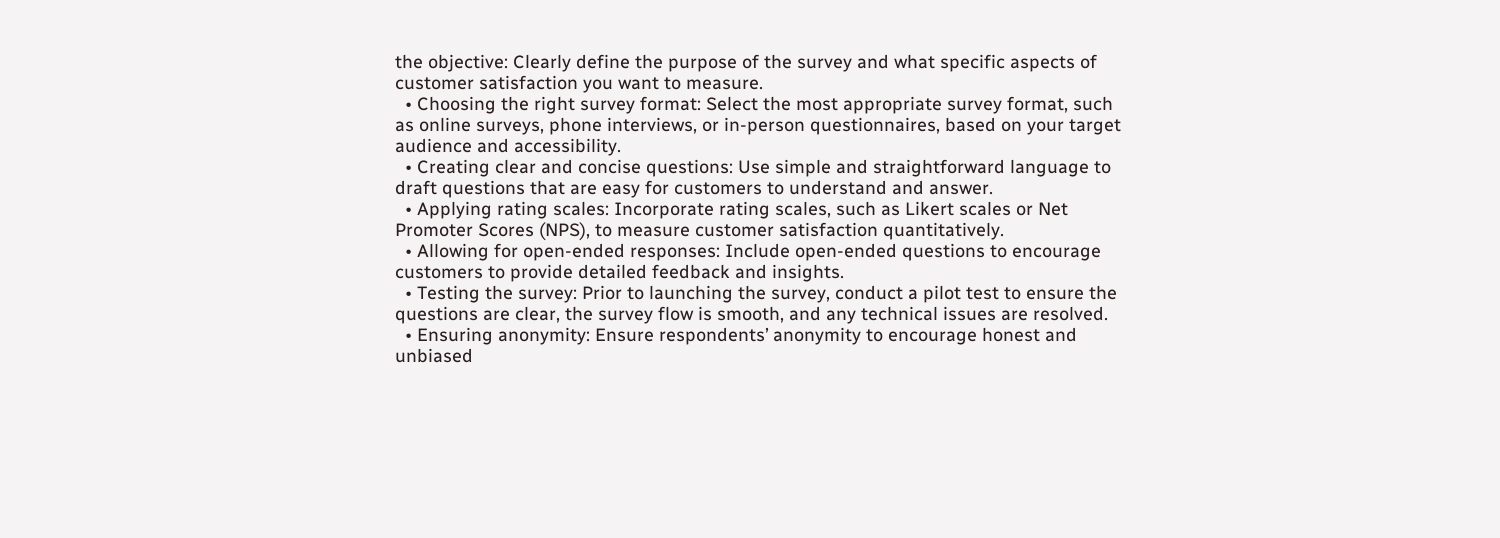the objective: Clearly define the purpose of the survey and what specific aspects of customer satisfaction you want to measure.
  • Choosing the right survey format: Select the most appropriate survey format, such as online surveys, phone interviews, or in-person questionnaires, based on your target audience and accessibility.
  • Creating clear and concise questions: Use simple and straightforward language to draft questions that are easy for customers to understand and answer.
  • Applying rating scales: Incorporate rating scales, such as Likert scales or Net Promoter Scores (NPS), to measure customer satisfaction quantitatively.
  • Allowing for open-ended responses: Include open-ended questions to encourage customers to provide detailed feedback and insights.
  • Testing the survey: Prior to launching the survey, conduct a pilot test to ensure the questions are clear, the survey flow is smooth, and any technical issues are resolved.
  • Ensuring anonymity: Ensure respondents’ anonymity to encourage honest and unbiased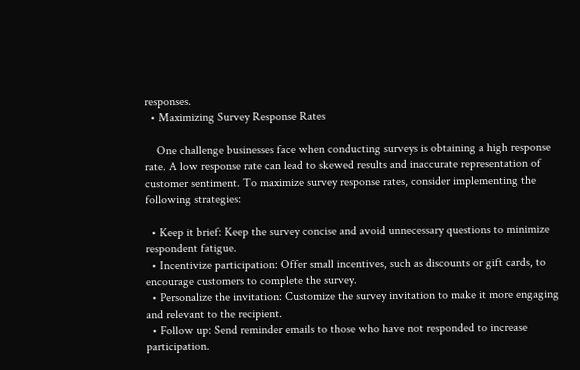responses.
  • Maximizing Survey Response Rates

    One challenge businesses face when conducting surveys is obtaining a high response rate. A low response rate can lead to skewed results and inaccurate representation of customer sentiment. To maximize survey response rates, consider implementing the following strategies:

  • Keep it brief: Keep the survey concise and avoid unnecessary questions to minimize respondent fatigue.
  • Incentivize participation: Offer small incentives, such as discounts or gift cards, to encourage customers to complete the survey.
  • Personalize the invitation: Customize the survey invitation to make it more engaging and relevant to the recipient.
  • Follow up: Send reminder emails to those who have not responded to increase participation.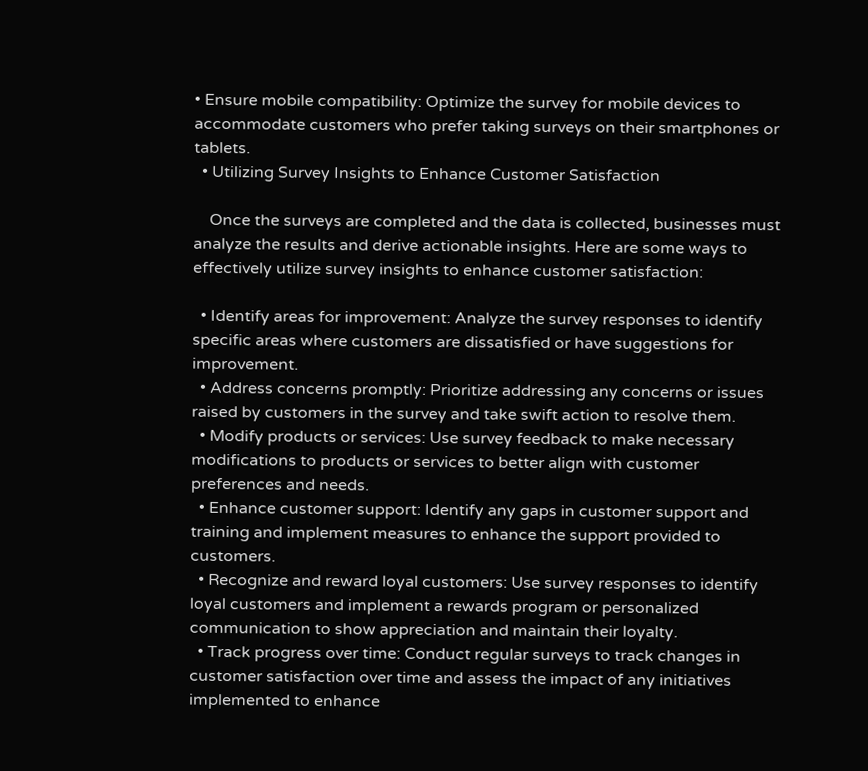• Ensure mobile compatibility: Optimize the survey for mobile devices to accommodate customers who prefer taking surveys on their smartphones or tablets.
  • Utilizing Survey Insights to Enhance Customer Satisfaction

    Once the surveys are completed and the data is collected, businesses must analyze the results and derive actionable insights. Here are some ways to effectively utilize survey insights to enhance customer satisfaction:

  • Identify areas for improvement: Analyze the survey responses to identify specific areas where customers are dissatisfied or have suggestions for improvement.
  • Address concerns promptly: Prioritize addressing any concerns or issues raised by customers in the survey and take swift action to resolve them.
  • Modify products or services: Use survey feedback to make necessary modifications to products or services to better align with customer preferences and needs.
  • Enhance customer support: Identify any gaps in customer support and training and implement measures to enhance the support provided to customers.
  • Recognize and reward loyal customers: Use survey responses to identify loyal customers and implement a rewards program or personalized communication to show appreciation and maintain their loyalty.
  • Track progress over time: Conduct regular surveys to track changes in customer satisfaction over time and assess the impact of any initiatives implemented to enhance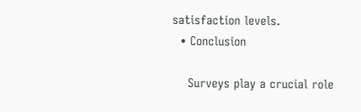satisfaction levels.
  • Conclusion

    Surveys play a crucial role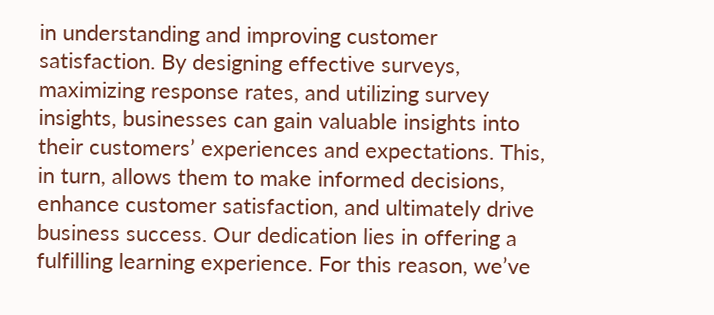in understanding and improving customer satisfaction. By designing effective surveys, maximizing response rates, and utilizing survey insights, businesses can gain valuable insights into their customers’ experiences and expectations. This, in turn, allows them to make informed decisions, enhance customer satisfaction, and ultimately drive business success. Our dedication lies in offering a fulfilling learning experience. For this reason, we’ve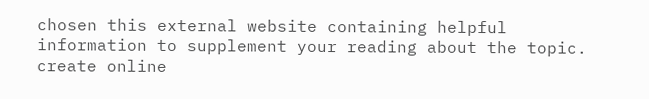chosen this external website containing helpful information to supplement your reading about the topic. create online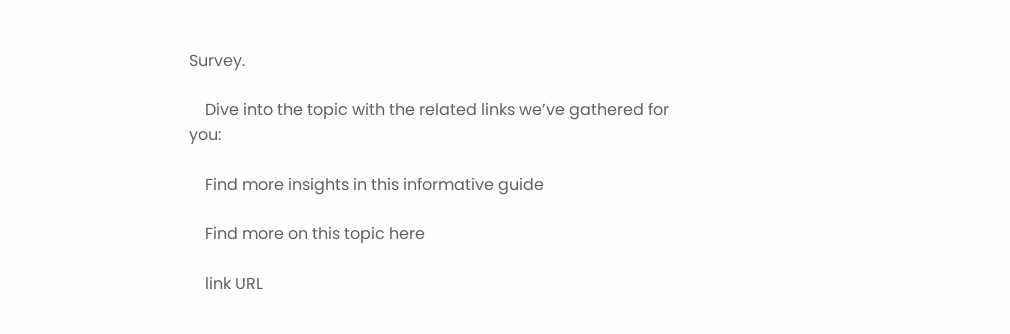Survey.

    Dive into the topic with the related links we’ve gathered for you:

    Find more insights in this informative guide

    Find more on this topic here

    link URL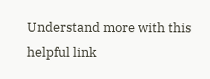Understand more with this helpful link